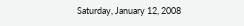Saturday, January 12, 2008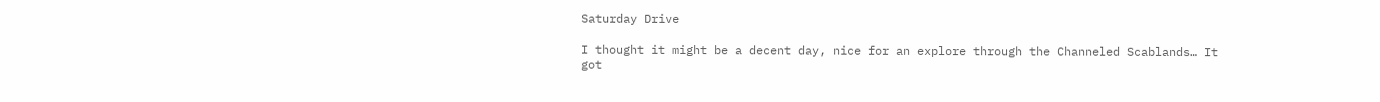Saturday Drive

I thought it might be a decent day, nice for an explore through the Channeled Scablands… It got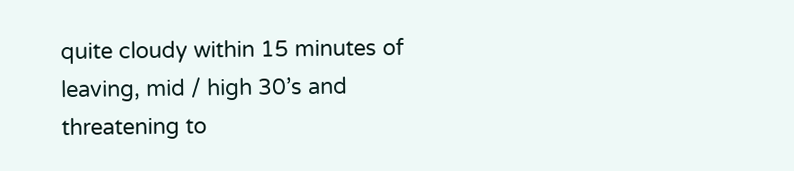quite cloudy within 15 minutes of leaving, mid / high 30’s and threatening to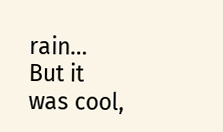rain… But it was cool,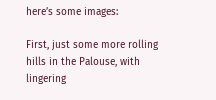here’s some images:

First, just some more rolling hills in the Palouse, with lingering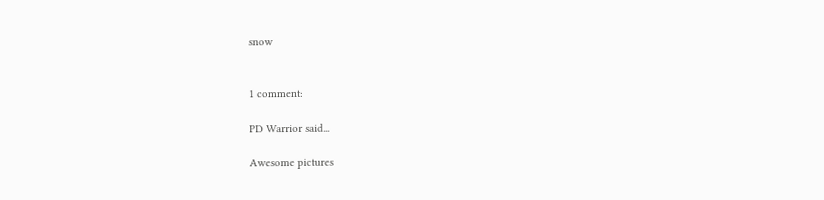snow


1 comment:

PD Warrior said...

Awesome pictures